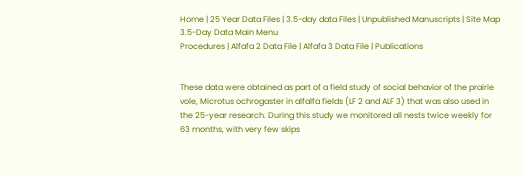Home | 25 Year Data Files | 3.5-day data Files | Unpublished Manuscripts | Site Map
3.5-Day Data Main Menu
Procedures | Alfafa 2 Data File | Alfafa 3 Data File | Publications


These data were obtained as part of a field study of social behavior of the prairie vole, Microtus ochrogaster in alfalfa fields (LF 2 and ALF 3) that was also used in the 25-year research. During this study we monitored all nests twice weekly for 63 months, with very few skips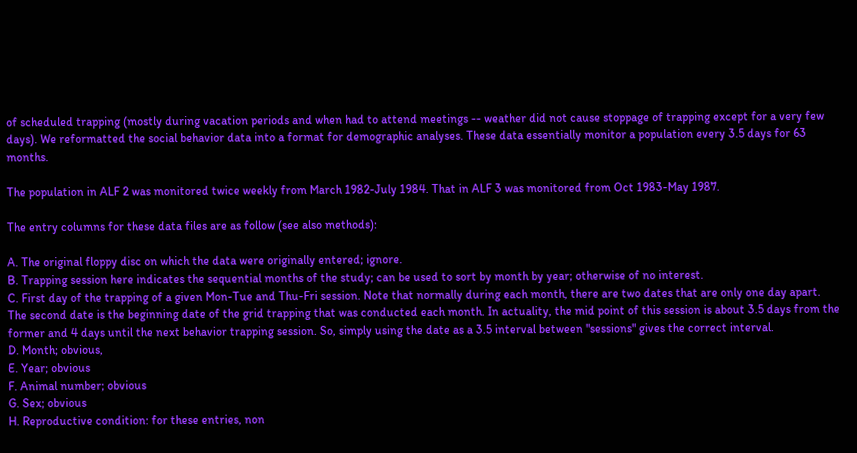of scheduled trapping (mostly during vacation periods and when had to attend meetings -- weather did not cause stoppage of trapping except for a very few days). We reformatted the social behavior data into a format for demographic analyses. These data essentially monitor a population every 3.5 days for 63 months.

The population in ALF 2 was monitored twice weekly from March 1982-July 1984. That in ALF 3 was monitored from Oct 1983-May 1987.

The entry columns for these data files are as follow (see also methods):

A. The original floppy disc on which the data were originally entered; ignore.
B. Trapping session here indicates the sequential months of the study; can be used to sort by month by year; otherwise of no interest.
C. First day of the trapping of a given Mon-Tue and Thu-Fri session. Note that normally during each month, there are two dates that are only one day apart. The second date is the beginning date of the grid trapping that was conducted each month. In actuality, the mid point of this session is about 3.5 days from the former and 4 days until the next behavior trapping session. So, simply using the date as a 3.5 interval between "sessions" gives the correct interval.
D. Month; obvious,
E. Year; obvious
F. Animal number; obvious
G. Sex; obvious
H. Reproductive condition: for these entries, non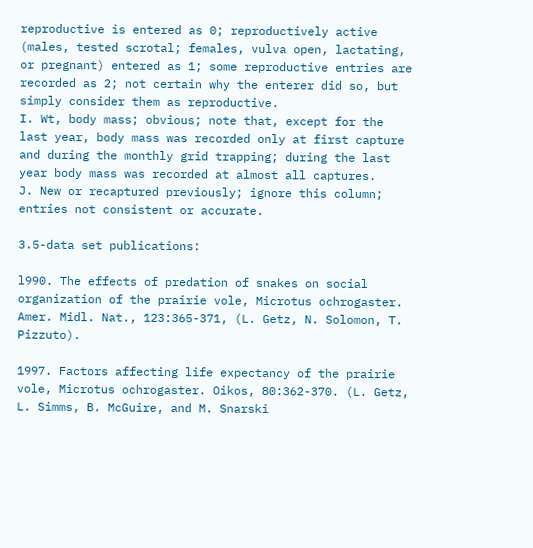reproductive is entered as 0; reproductively active (males, tested scrotal; females, vulva open, lactating, or pregnant) entered as 1; some reproductive entries are recorded as 2; not certain why the enterer did so, but simply consider them as reproductive.
I. Wt, body mass; obvious; note that, except for the last year, body mass was recorded only at first capture and during the monthly grid trapping; during the last year body mass was recorded at almost all captures.
J. New or recaptured previously; ignore this column; entries not consistent or accurate.

3.5-data set publications:

l990. The effects of predation of snakes on social organization of the prairie vole, Microtus ochrogaster. Amer. Midl. Nat., 123:365-371, (L. Getz, N. Solomon, T. Pizzuto).

1997. Factors affecting life expectancy of the prairie vole, Microtus ochrogaster. Oikos, 80:362-370. (L. Getz, L. Simms, B. McGuire, and M. Snarski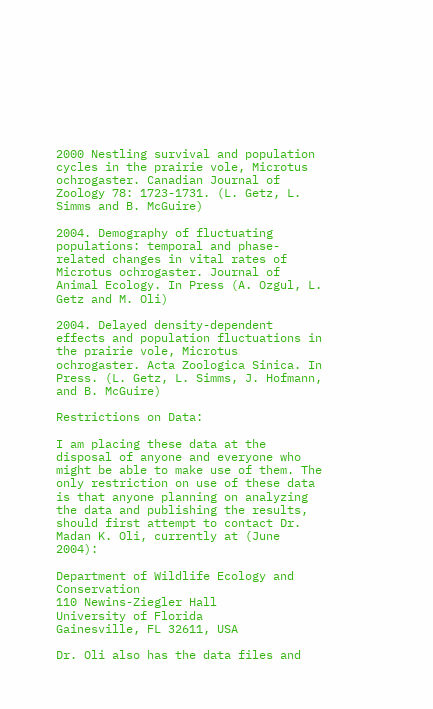2000 Nestling survival and population cycles in the prairie vole, Microtus ochrogaster. Canadian Journal of Zoology 78: 1723-1731. (L. Getz, L. Simms and B. McGuire)

2004. Demography of fluctuating populations: temporal and phase-related changes in vital rates of Microtus ochrogaster. Journal of Animal Ecology. In Press (A. Ozgul, L. Getz and M. Oli)

2004. Delayed density-dependent effects and population fluctuations in the prairie vole, Microtus ochrogaster. Acta Zoologica Sinica. In Press. (L. Getz, L. Simms, J. Hofmann, and B. McGuire)

Restrictions on Data:

I am placing these data at the disposal of anyone and everyone who might be able to make use of them. The only restriction on use of these data is that anyone planning on analyzing the data and publishing the results, should first attempt to contact Dr. Madan K. Oli, currently at (June 2004):

Department of Wildlife Ecology and Conservation
110 Newins-Ziegler Hall
University of Florida
Gainesville, FL 32611, USA

Dr. Oli also has the data files and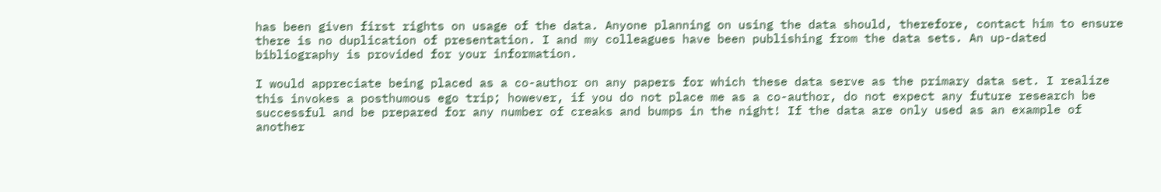has been given first rights on usage of the data. Anyone planning on using the data should, therefore, contact him to ensure there is no duplication of presentation. I and my colleagues have been publishing from the data sets. An up-dated bibliography is provided for your information.

I would appreciate being placed as a co-author on any papers for which these data serve as the primary data set. I realize this invokes a posthumous ego trip; however, if you do not place me as a co-author, do not expect any future research be successful and be prepared for any number of creaks and bumps in the night! If the data are only used as an example of another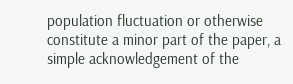population fluctuation or otherwise constitute a minor part of the paper, a simple acknowledgement of the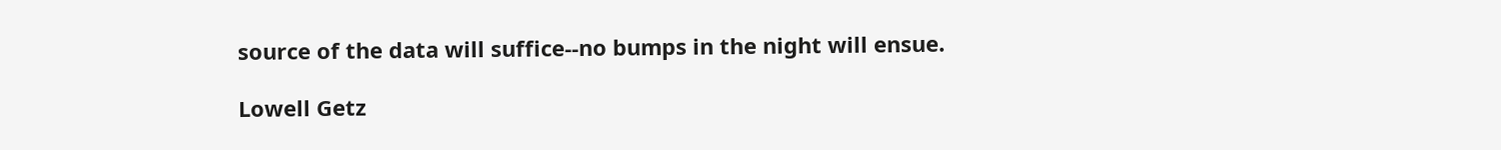source of the data will suffice--no bumps in the night will ensue.

Lowell Getz